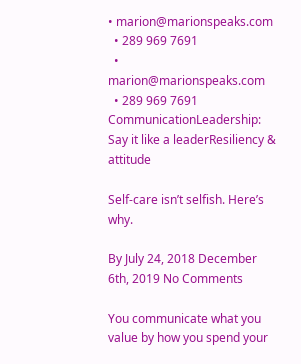• marion@marionspeaks.com
  • 289 969 7691
  • marion@marionspeaks.com
  • 289 969 7691
CommunicationLeadership: Say it like a leaderResiliency & attitude

Self-care isn’t selfish. Here’s why.

By July 24, 2018 December 6th, 2019 No Comments

You communicate what you value by how you spend your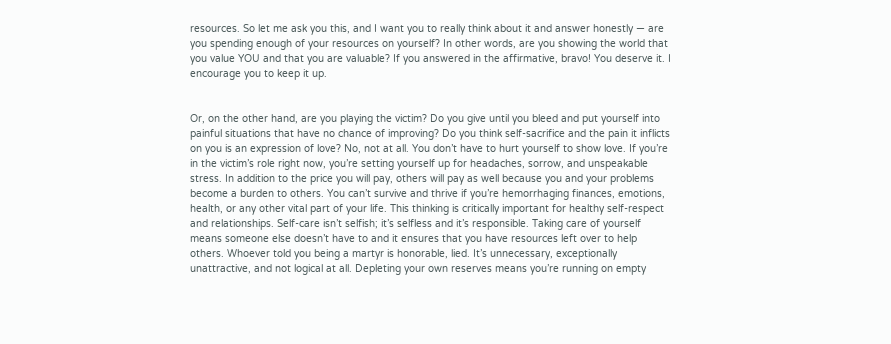resources. So let me ask you this, and I want you to really think about it and answer honestly — are you spending enough of your resources on yourself? In other words, are you showing the world that you value YOU and that you are valuable? If you answered in the affirmative, bravo! You deserve it. I encourage you to keep it up.


Or, on the other hand, are you playing the victim? Do you give until you bleed and put yourself into painful situations that have no chance of improving? Do you think self-sacrifice and the pain it inflicts on you is an expression of love? No, not at all. You don’t have to hurt yourself to show love. If you’re in the victim’s role right now, you’re setting yourself up for headaches, sorrow, and unspeakable stress. In addition to the price you will pay, others will pay as well because you and your problems become a burden to others. You can’t survive and thrive if you’re hemorrhaging finances, emotions, health, or any other vital part of your life. This thinking is critically important for healthy self-respect and relationships. Self-care isn’t selfish; it’s selfless and it’s responsible. Taking care of yourself means someone else doesn’t have to and it ensures that you have resources left over to help others. Whoever told you being a martyr is honorable, lied. It’s unnecessary, exceptionally unattractive, and not logical at all. Depleting your own reserves means you’re running on empty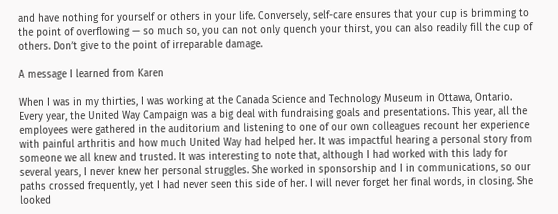and have nothing for yourself or others in your life. Conversely, self-care ensures that your cup is brimming to the point of overflowing — so much so, you can not only quench your thirst, you can also readily fill the cup of others. Don’t give to the point of irreparable damage.

A message I learned from Karen

When I was in my thirties, I was working at the Canada Science and Technology Museum in Ottawa, Ontario. Every year, the United Way Campaign was a big deal with fundraising goals and presentations. This year, all the employees were gathered in the auditorium and listening to one of our own colleagues recount her experience with painful arthritis and how much United Way had helped her. It was impactful hearing a personal story from someone we all knew and trusted. It was interesting to note that, although I had worked with this lady for several years, I never knew her personal struggles. She worked in sponsorship and I in communications, so our paths crossed frequently, yet I had never seen this side of her. I will never forget her final words, in closing. She looked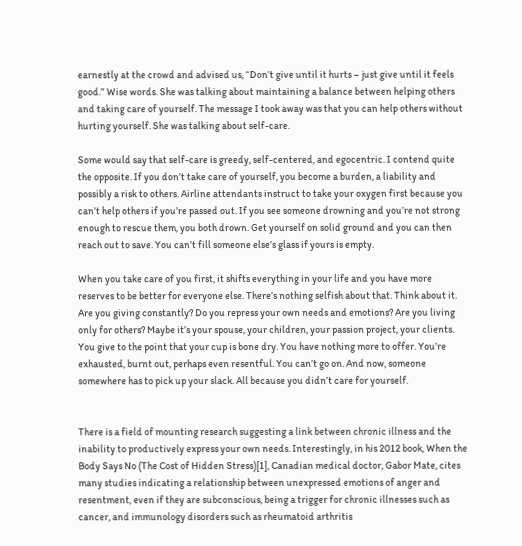earnestly at the crowd and advised us, “Don’t give until it hurts – just give until it feels good.” Wise words. She was talking about maintaining a balance between helping others and taking care of yourself. The message I took away was that you can help others without hurting yourself. She was talking about self-care.

Some would say that self-care is greedy, self-centered, and egocentric. I contend quite the opposite. If you don’t take care of yourself, you become a burden, a liability and possibly a risk to others. Airline attendants instruct to take your oxygen first because you can’t help others if you’re passed out. If you see someone drowning and you’re not strong enough to rescue them, you both drown. Get yourself on solid ground and you can then reach out to save. You can’t fill someone else’s glass if yours is empty.

When you take care of you first, it shifts everything in your life and you have more reserves to be better for everyone else. There’s nothing selfish about that. Think about it. Are you giving constantly? Do you repress your own needs and emotions? Are you living only for others? Maybe it’s your spouse, your children, your passion project, your clients. You give to the point that your cup is bone dry. You have nothing more to offer. You’re exhausted, burnt out, perhaps even resentful. You can’t go on. And now, someone somewhere has to pick up your slack. All because you didn’t care for yourself.


There is a field of mounting research suggesting a link between chronic illness and the inability to productively express your own needs. Interestingly, in his 2012 book, When the Body Says No (The Cost of Hidden Stress)[1], Canadian medical doctor, Gabor Mate, cites many studies indicating a relationship between unexpressed emotions of anger and resentment, even if they are subconscious, being a trigger for chronic illnesses such as cancer, and immunology disorders such as rheumatoid arthritis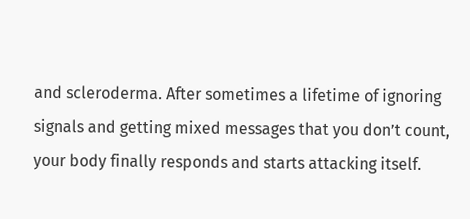and scleroderma. After sometimes a lifetime of ignoring signals and getting mixed messages that you don’t count, your body finally responds and starts attacking itself.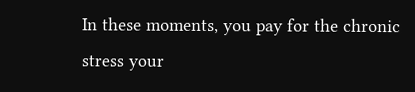In these moments, you pay for the chronic stress your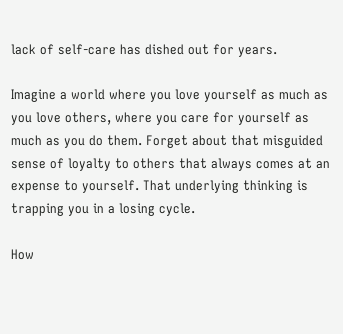lack of self-care has dished out for years.

Imagine a world where you love yourself as much as you love others, where you care for yourself as much as you do them. Forget about that misguided sense of loyalty to others that always comes at an expense to yourself. That underlying thinking is trapping you in a losing cycle.

How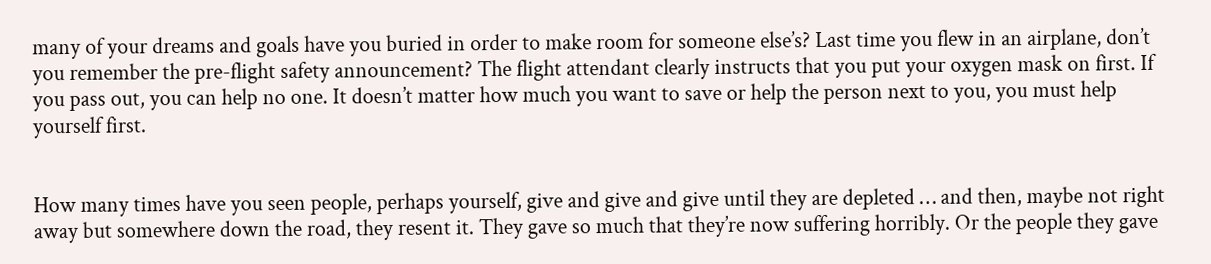many of your dreams and goals have you buried in order to make room for someone else’s? Last time you flew in an airplane, don’t you remember the pre-flight safety announcement? The flight attendant clearly instructs that you put your oxygen mask on first. If you pass out, you can help no one. It doesn’t matter how much you want to save or help the person next to you, you must help yourself first.


How many times have you seen people, perhaps yourself, give and give and give until they are depleted … and then, maybe not right away but somewhere down the road, they resent it. They gave so much that they’re now suffering horribly. Or the people they gave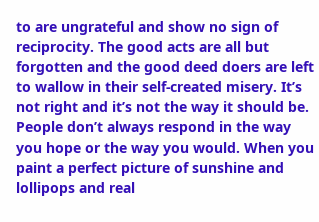to are ungrateful and show no sign of reciprocity. The good acts are all but forgotten and the good deed doers are left to wallow in their self-created misery. It’s not right and it’s not the way it should be. People don’t always respond in the way you hope or the way you would. When you paint a perfect picture of sunshine and lollipops and real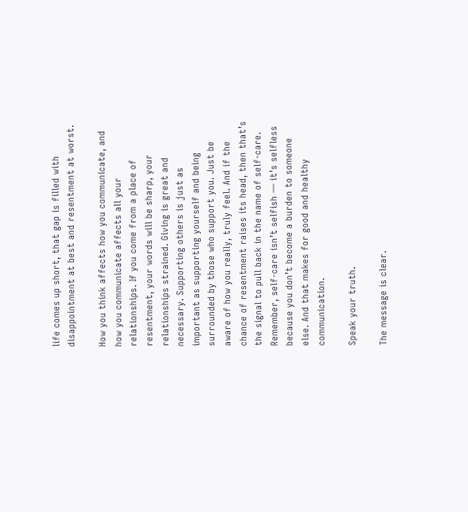life comes up short, that gap is filled with disappointment at best and resentment at worst.

How you think affects how you communicate, and how you communicate affects all your relationships. If you come from a place of resentment, your words will be sharp, your relationships strained. Giving is great and necessary. Supporting others is just as important as supporting yourself and being surrounded by those who support you. Just be aware of how you really, truly feel. And if the chance of resentment raises its head, then that’s the signal to pull back in the name of self-care. Remember, self-care isn’t selfish — it’s selfless because you don’t become a burden to someone else. And that makes for good and healthy communication.

Speak your truth.

The message is clear.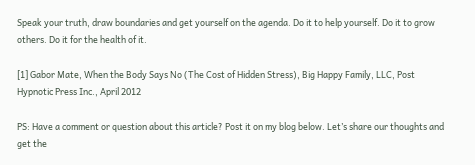Speak your truth, draw boundaries and get yourself on the agenda. Do it to help yourself. Do it to grow others. Do it for the health of it.

[1] Gabor Mate, When the Body Says No (The Cost of Hidden Stress), Big Happy Family, LLC, Post Hypnotic Press Inc., April 2012

PS: Have a comment or question about this article? Post it on my blog below. Let’s share our thoughts and get the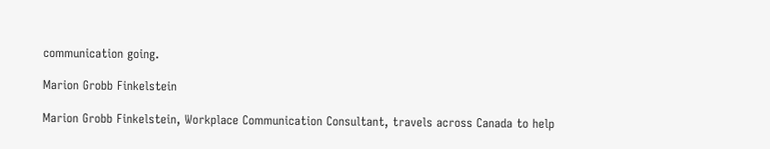communication going.

Marion Grobb Finkelstein

Marion Grobb Finkelstein, Workplace Communication Consultant, travels across Canada to help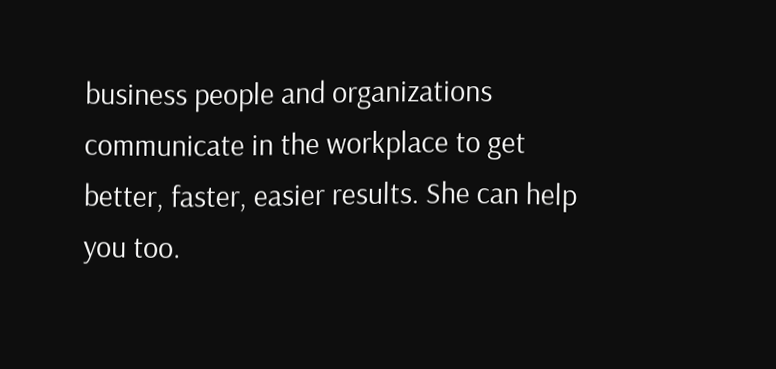business people and organizations communicate in the workplace to get better, faster, easier results. She can help you too.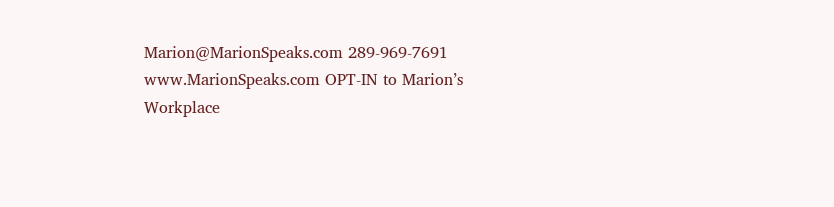Marion@MarionSpeaks.com 289-969-7691 www.MarionSpeaks.com OPT-IN to Marion’s Workplace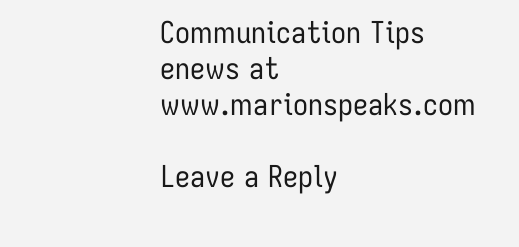Communication Tips enews at www.marionspeaks.com

Leave a Reply